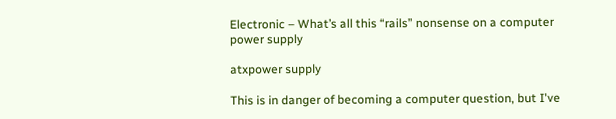Electronic – What’s all this “rails” nonsense on a computer power supply

atxpower supply

This is in danger of becoming a computer question, but I've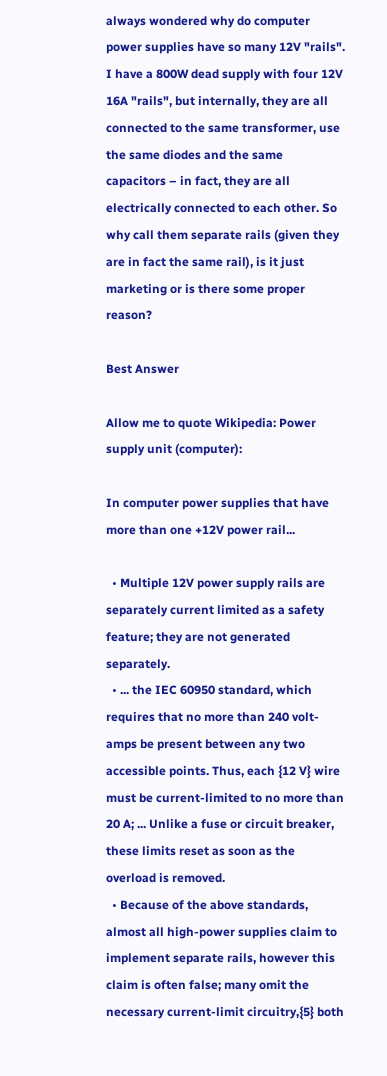always wondered why do computer power supplies have so many 12V "rails". I have a 800W dead supply with four 12V 16A "rails", but internally, they are all connected to the same transformer, use the same diodes and the same capacitors – in fact, they are all electrically connected to each other. So why call them separate rails (given they are in fact the same rail), is it just marketing or is there some proper reason?

Best Answer

Allow me to quote Wikipedia: Power supply unit (computer):

In computer power supplies that have more than one +12V power rail...

  • Multiple 12V power supply rails are separately current limited as a safety feature; they are not generated separately.
  • ... the IEC 60950 standard, which requires that no more than 240 volt-amps be present between any two accessible points. Thus, each {12 V} wire must be current-limited to no more than 20 A; ... Unlike a fuse or circuit breaker, these limits reset as soon as the overload is removed.
  • Because of the above standards, almost all high-power supplies claim to implement separate rails, however this claim is often false; many omit the necessary current-limit circuitry,{5} both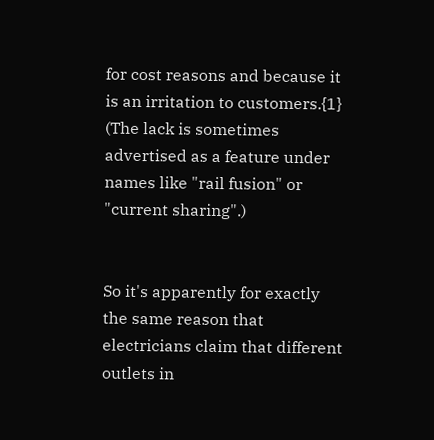for cost reasons and because it is an irritation to customers.{1} (The lack is sometimes advertised as a feature under names like "rail fusion" or "current sharing".)


So it's apparently for exactly the same reason that electricians claim that different outlets in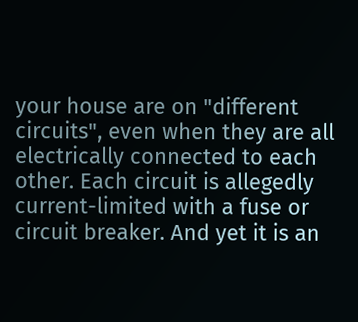your house are on "different circuits", even when they are all electrically connected to each other. Each circuit is allegedly current-limited with a fuse or circuit breaker. And yet it is an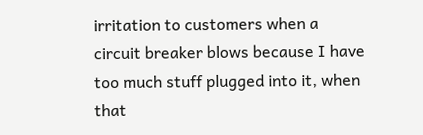irritation to customers when a circuit breaker blows because I have too much stuff plugged into it, when that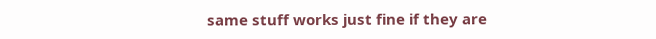same stuff works just fine if they are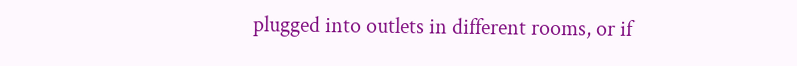plugged into outlets in different rooms, or if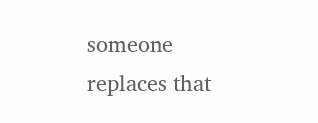someone replaces that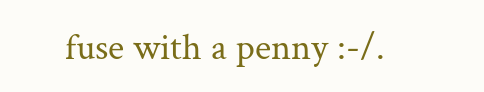fuse with a penny :-/.